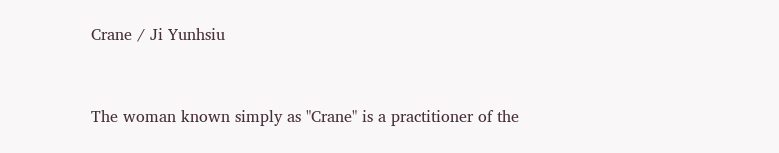Crane / Ji Yunhsiu


The woman known simply as "Crane" is a practitioner of the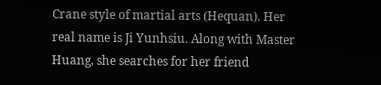Crane style of martial arts (Hequan). Her real name is Ji Yunhsiu. Along with Master Huang, she searches for her friend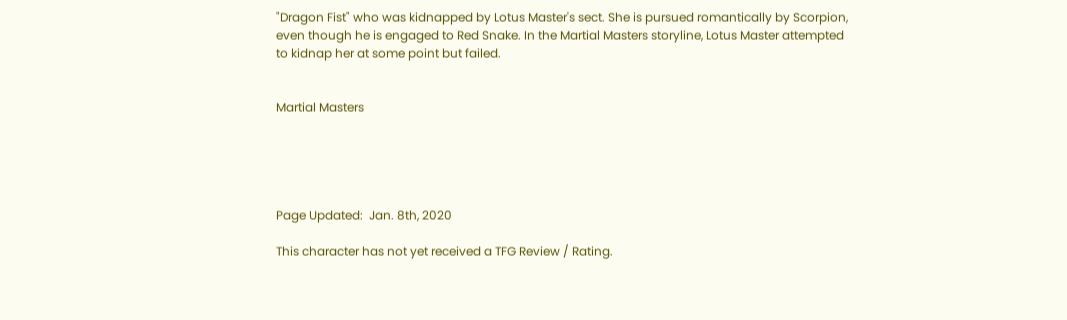"Dragon Fist" who was kidnapped by Lotus Master's sect. She is pursued romantically by Scorpion, even though he is engaged to Red Snake. In the Martial Masters storyline, Lotus Master attempted to kidnap her at some point but failed.


Martial Masters





Page Updated:  Jan. 8th, 2020

This character has not yet received a TFG Review / Rating.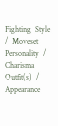Fighting  Style  /  Moveset
Personality  /  Charisma
Outfit(s)  /  Appearance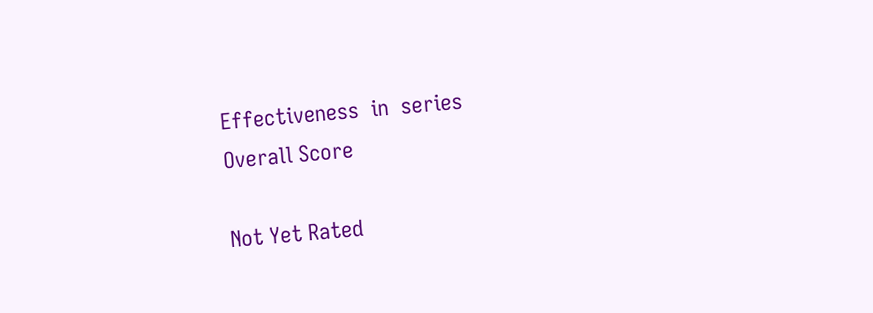Effectiveness  in  series
Overall Score

Not Yet Rated